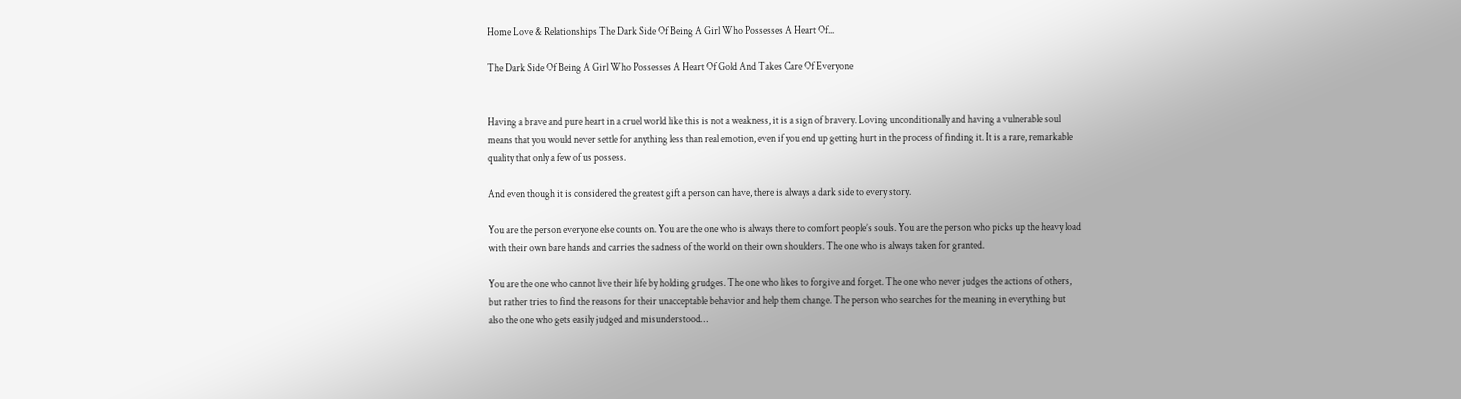Home Love & Relationships The Dark Side Of Being A Girl Who Possesses A Heart Of...

The Dark Side Of Being A Girl Who Possesses A Heart Of Gold And Takes Care Of Everyone


Having a brave and pure heart in a cruel world like this is not a weakness, it is a sign of bravery. Loving unconditionally and having a vulnerable soul means that you would never settle for anything less than real emotion, even if you end up getting hurt in the process of finding it. It is a rare, remarkable quality that only a few of us possess.

And even though it is considered the greatest gift a person can have, there is always a dark side to every story.

You are the person everyone else counts on. You are the one who is always there to comfort people’s souls. You are the person who picks up the heavy load with their own bare hands and carries the sadness of the world on their own shoulders. The one who is always taken for granted.

You are the one who cannot live their life by holding grudges. The one who likes to forgive and forget. The one who never judges the actions of others, but rather tries to find the reasons for their unacceptable behavior and help them change. The person who searches for the meaning in everything but also the one who gets easily judged and misunderstood…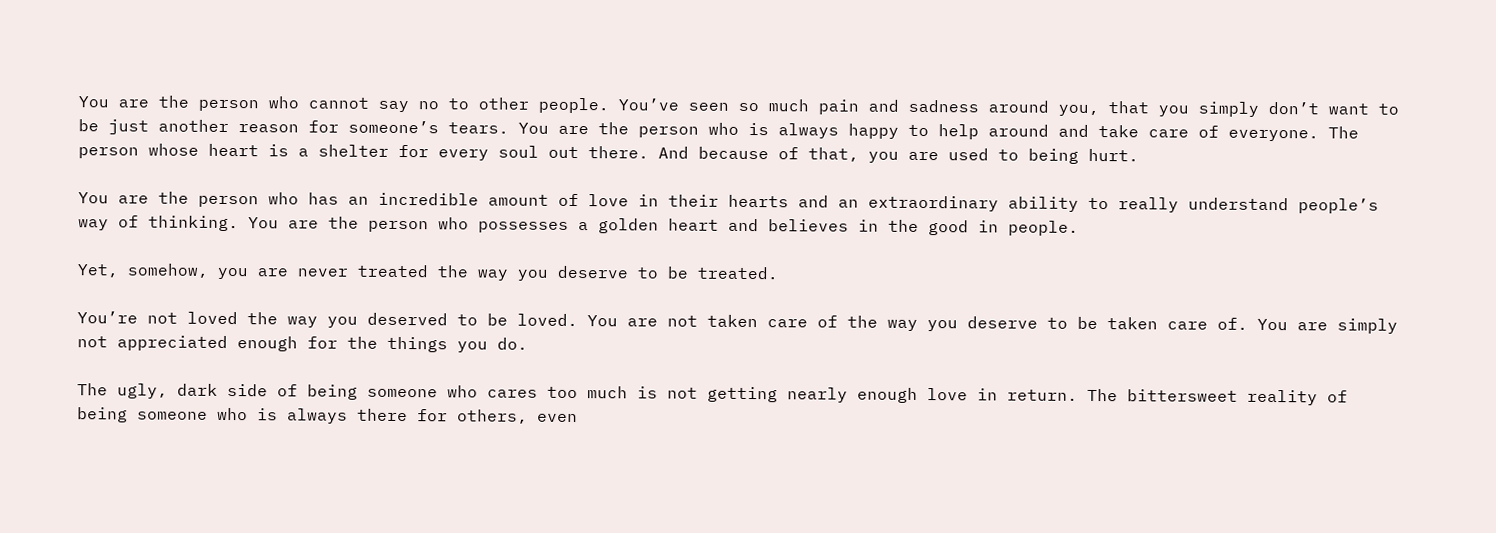You are the person who cannot say no to other people. You’ve seen so much pain and sadness around you, that you simply don’t want to be just another reason for someone’s tears. You are the person who is always happy to help around and take care of everyone. The person whose heart is a shelter for every soul out there. And because of that, you are used to being hurt.

You are the person who has an incredible amount of love in their hearts and an extraordinary ability to really understand people’s way of thinking. You are the person who possesses a golden heart and believes in the good in people.

Yet, somehow, you are never treated the way you deserve to be treated.

You’re not loved the way you deserved to be loved. You are not taken care of the way you deserve to be taken care of. You are simply not appreciated enough for the things you do.

The ugly, dark side of being someone who cares too much is not getting nearly enough love in return. The bittersweet reality of being someone who is always there for others, even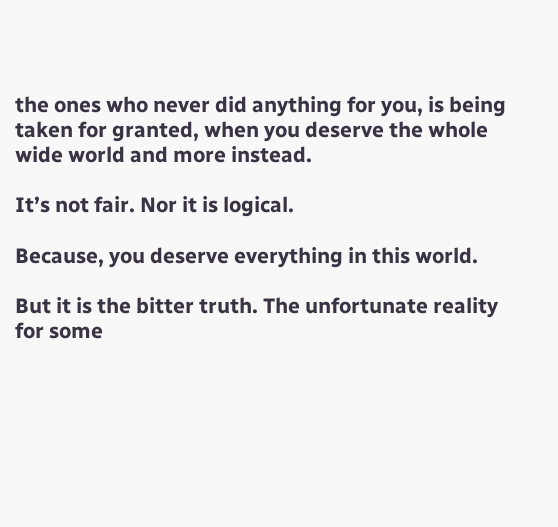the ones who never did anything for you, is being taken for granted, when you deserve the whole wide world and more instead.

It’s not fair. Nor it is logical.

Because, you deserve everything in this world.

But it is the bitter truth. The unfortunate reality for some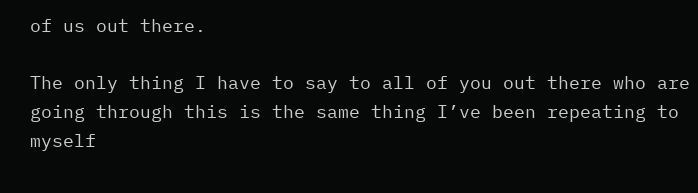of us out there.

The only thing I have to say to all of you out there who are going through this is the same thing I’ve been repeating to myself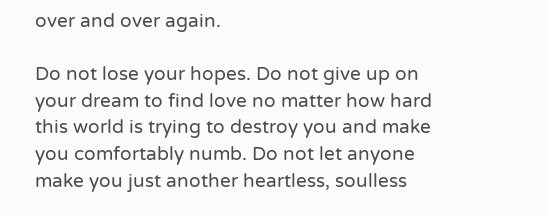over and over again.

Do not lose your hopes. Do not give up on your dream to find love no matter how hard this world is trying to destroy you and make you comfortably numb. Do not let anyone make you just another heartless, soulless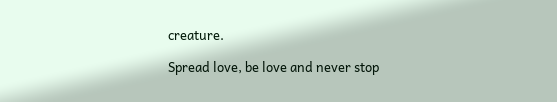creature.

Spread love, be love and never stop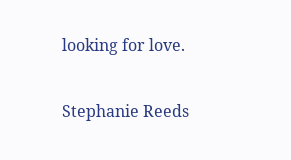looking for love.

Stephanie Reeds